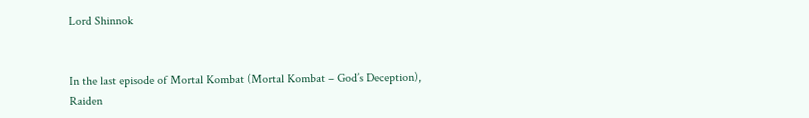Lord Shinnok


In the last episode of Mortal Kombat (Mortal Kombat – God’s Deception), Raiden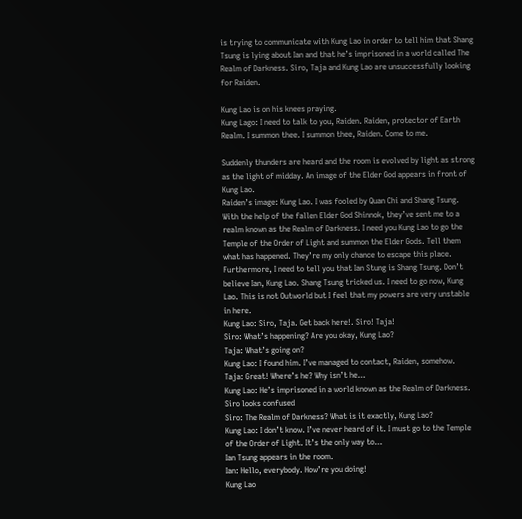is trying to communicate with Kung Lao in order to tell him that Shang Tsung is lying about Ian and that he’s imprisoned in a world called The Realm of Darkness. Siro, Taja and Kung Lao are unsuccessfully looking for Raiden.

Kung Lao is on his knees praying.
Kung Lago: I need to talk to you, Raiden. Raiden, protector of Earth Realm. I summon thee. I summon thee, Raiden. Come to me.

Suddenly thunders are heard and the room is evolved by light as strong as the light of midday. An image of the Elder God appears in front of Kung Lao.
Raiden’s image: Kung Lao. I was fooled by Quan Chi and Shang Tsung. With the help of the fallen Elder God Shinnok, they’ve sent me to a realm known as the Realm of Darkness. I need you Kung Lao to go the Temple of the Order of Light and summon the Elder Gods. Tell them what has happened. They’re my only chance to escape this place. Furthermore, I need to tell you that Ian Stung is Shang Tsung. Don’t believe Ian, Kung Lao. Shang Tsung tricked us. I need to go now, Kung Lao. This is not Outworld but I feel that my powers are very unstable in here.
Kung Lao: Siro, Taja. Get back here!. Siro! Taja!
Siro: What’s happening? Are you okay, Kung Lao?
Taja: What’s going on?
Kung Lao: I found him. I’ve managed to contact, Raiden, somehow.
Taja: Great! Where’s he? Why isn’t he…
Kung Lao: He’s imprisoned in a world known as the Realm of Darkness.
Siro looks confused
Siro: The Realm of Darkness? What is it exactly, Kung Lao?
Kung Lao: I don’t know. I’ve never heard of it. I must go to the Temple of the Order of Light. It’s the only way to…
Ian Tsung appears in the room.
Ian: Hello, everybody. How’re you doing!
Kung Lao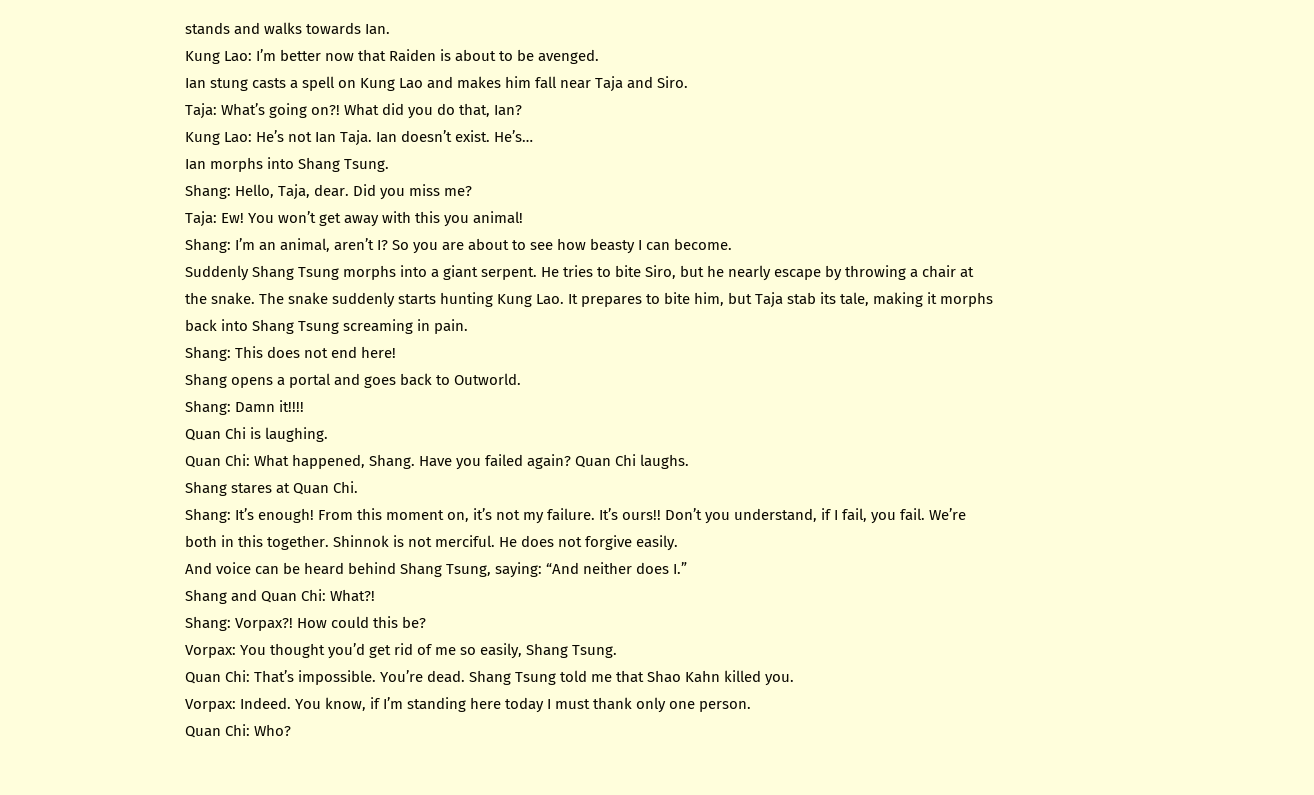stands and walks towards Ian.
Kung Lao: I’m better now that Raiden is about to be avenged.
Ian stung casts a spell on Kung Lao and makes him fall near Taja and Siro.
Taja: What’s going on?! What did you do that, Ian?
Kung Lao: He’s not Ian Taja. Ian doesn’t exist. He’s…
Ian morphs into Shang Tsung.
Shang: Hello, Taja, dear. Did you miss me?
Taja: Ew! You won’t get away with this you animal!
Shang: I’m an animal, aren’t I? So you are about to see how beasty I can become.
Suddenly Shang Tsung morphs into a giant serpent. He tries to bite Siro, but he nearly escape by throwing a chair at the snake. The snake suddenly starts hunting Kung Lao. It prepares to bite him, but Taja stab its tale, making it morphs back into Shang Tsung screaming in pain.
Shang: This does not end here!
Shang opens a portal and goes back to Outworld.
Shang: Damn it!!!!
Quan Chi is laughing.
Quan Chi: What happened, Shang. Have you failed again? Quan Chi laughs.
Shang stares at Quan Chi.
Shang: It’s enough! From this moment on, it’s not my failure. It’s ours!! Don’t you understand, if I fail, you fail. We’re both in this together. Shinnok is not merciful. He does not forgive easily.
And voice can be heard behind Shang Tsung, saying: “And neither does I.”
Shang and Quan Chi: What?!
Shang: Vorpax?! How could this be?
Vorpax: You thought you’d get rid of me so easily, Shang Tsung.
Quan Chi: That’s impossible. You’re dead. Shang Tsung told me that Shao Kahn killed you.
Vorpax: Indeed. You know, if I’m standing here today I must thank only one person.
Quan Chi: Who?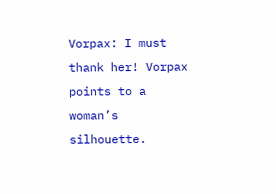Vorpax: I must thank her! Vorpax points to a woman’s silhouette.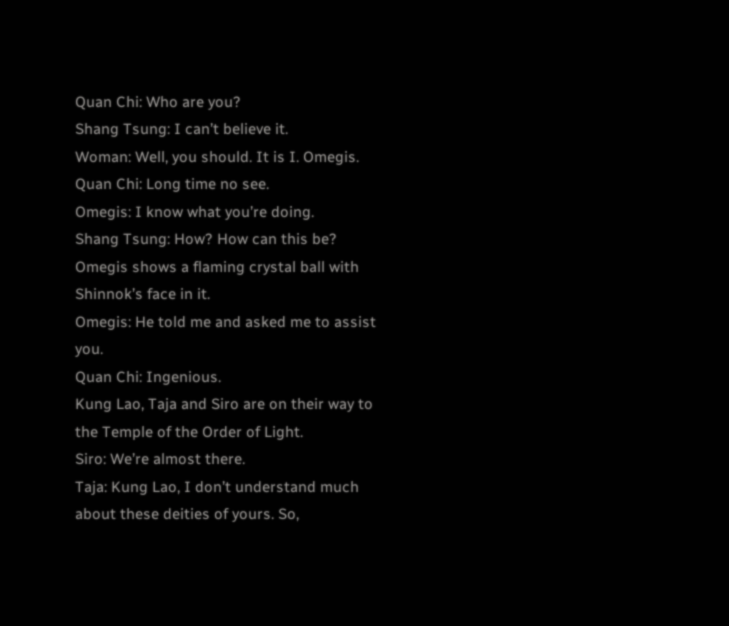Quan Chi: Who are you?
Shang Tsung: I can’t believe it.
Woman: Well, you should. It is I. Omegis.
Quan Chi: Long time no see.
Omegis: I know what you’re doing.
Shang Tsung: How? How can this be?
Omegis shows a flaming crystal ball with Shinnok’s face in it.
Omegis: He told me and asked me to assist you.
Quan Chi: Ingenious.
Kung Lao, Taja and Siro are on their way to the Temple of the Order of Light.
Siro: We’re almost there.
Taja: Kung Lao, I don’t understand much about these deities of yours. So,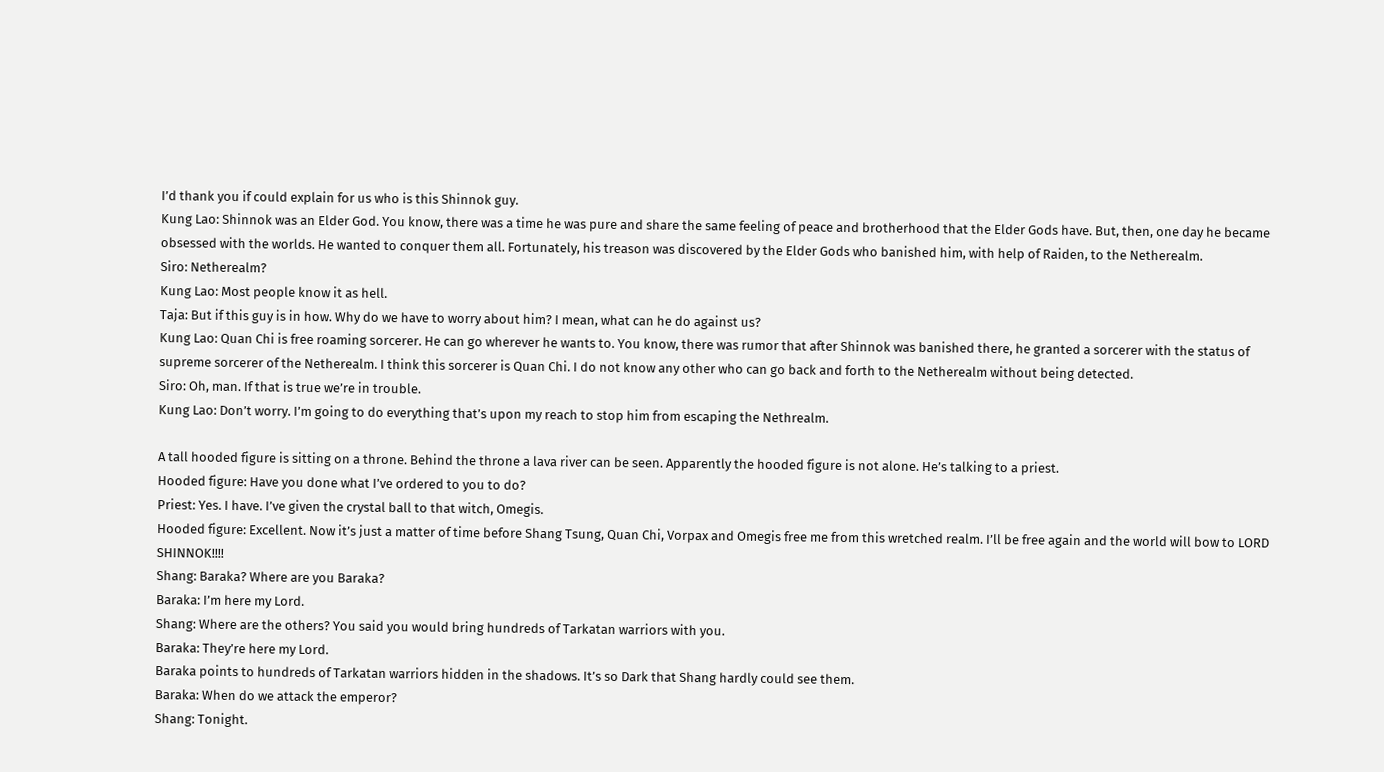I’d thank you if could explain for us who is this Shinnok guy.
Kung Lao: Shinnok was an Elder God. You know, there was a time he was pure and share the same feeling of peace and brotherhood that the Elder Gods have. But, then, one day he became obsessed with the worlds. He wanted to conquer them all. Fortunately, his treason was discovered by the Elder Gods who banished him, with help of Raiden, to the Netherealm.
Siro: Netherealm?
Kung Lao: Most people know it as hell.
Taja: But if this guy is in how. Why do we have to worry about him? I mean, what can he do against us?
Kung Lao: Quan Chi is free roaming sorcerer. He can go wherever he wants to. You know, there was rumor that after Shinnok was banished there, he granted a sorcerer with the status of supreme sorcerer of the Netherealm. I think this sorcerer is Quan Chi. I do not know any other who can go back and forth to the Netherealm without being detected.
Siro: Oh, man. If that is true we’re in trouble.
Kung Lao: Don’t worry. I’m going to do everything that’s upon my reach to stop him from escaping the Nethrealm.

A tall hooded figure is sitting on a throne. Behind the throne a lava river can be seen. Apparently the hooded figure is not alone. He’s talking to a priest.
Hooded figure: Have you done what I’ve ordered to you to do?
Priest: Yes. I have. I’ve given the crystal ball to that witch, Omegis.
Hooded figure: Excellent. Now it’s just a matter of time before Shang Tsung, Quan Chi, Vorpax and Omegis free me from this wretched realm. I’ll be free again and the world will bow to LORD SHINNOK!!!!
Shang: Baraka? Where are you Baraka?
Baraka: I’m here my Lord.
Shang: Where are the others? You said you would bring hundreds of Tarkatan warriors with you.
Baraka: They’re here my Lord.
Baraka points to hundreds of Tarkatan warriors hidden in the shadows. It’s so Dark that Shang hardly could see them.
Baraka: When do we attack the emperor?
Shang: Tonight.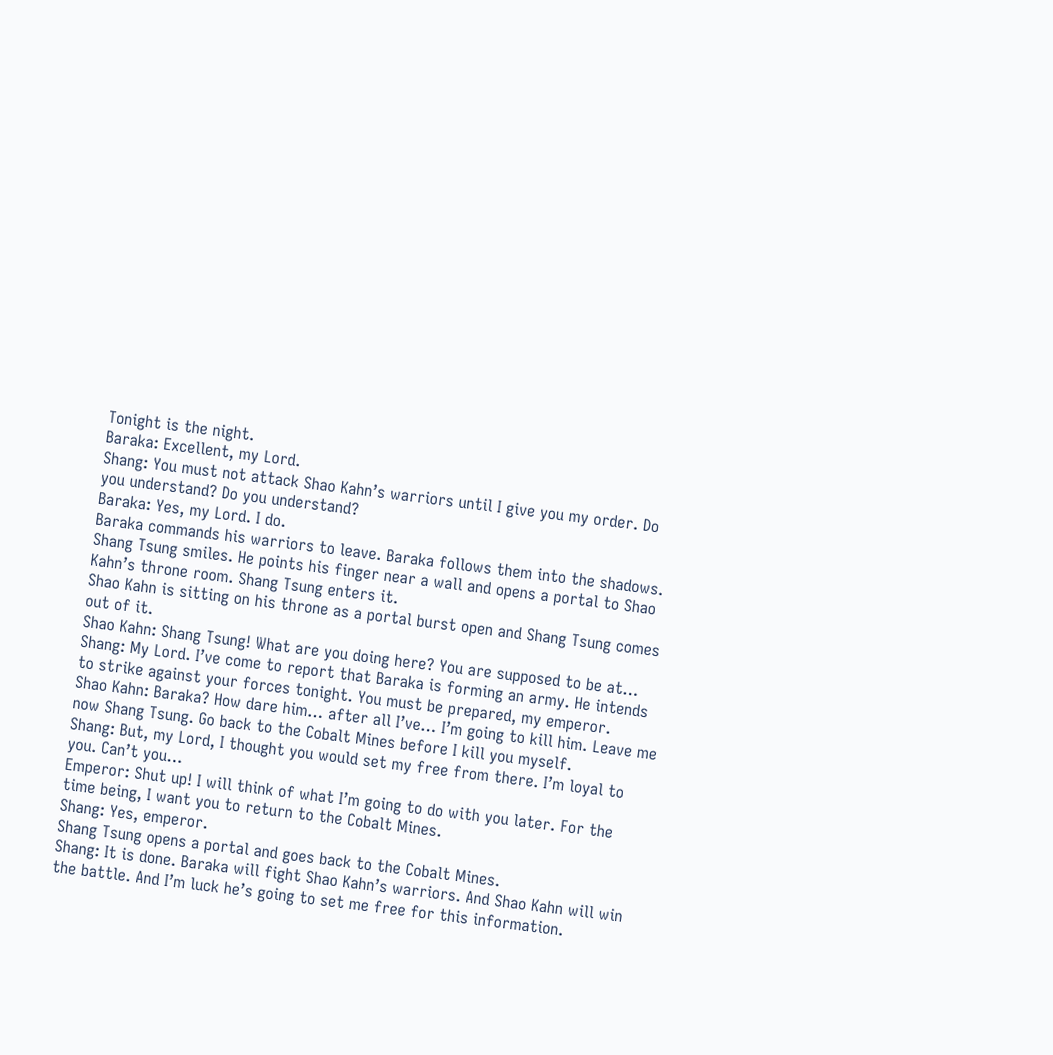Tonight is the night.
Baraka: Excellent, my Lord.
Shang: You must not attack Shao Kahn’s warriors until I give you my order. Do you understand? Do you understand?
Baraka: Yes, my Lord. I do.
Baraka commands his warriors to leave. Baraka follows them into the shadows. Shang Tsung smiles. He points his finger near a wall and opens a portal to Shao Kahn’s throne room. Shang Tsung enters it.
Shao Kahn is sitting on his throne as a portal burst open and Shang Tsung comes out of it.
Shao Kahn: Shang Tsung! What are you doing here? You are supposed to be at…
Shang: My Lord. I’ve come to report that Baraka is forming an army. He intends to strike against your forces tonight. You must be prepared, my emperor.
Shao Kahn: Baraka? How dare him… after all I’ve… I’m going to kill him. Leave me now Shang Tsung. Go back to the Cobalt Mines before I kill you myself.
Shang: But, my Lord, I thought you would set my free from there. I’m loyal to you. Can’t you…
Emperor: Shut up! I will think of what I’m going to do with you later. For the time being, I want you to return to the Cobalt Mines.
Shang: Yes, emperor.
Shang Tsung opens a portal and goes back to the Cobalt Mines.
Shang: It is done. Baraka will fight Shao Kahn’s warriors. And Shao Kahn will win the battle. And I’m luck he’s going to set me free for this information.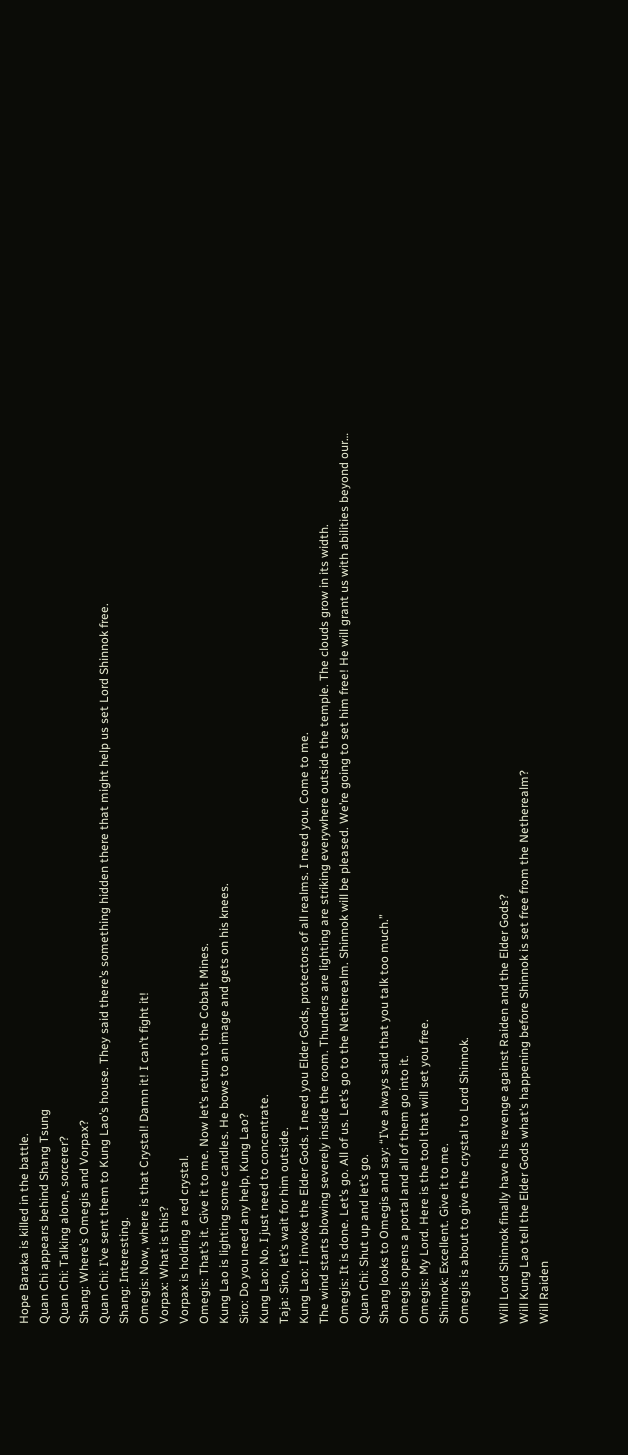Hope Baraka is killed in the battle.
Quan Chi appears behind Shang Tsung
Quan Chi: Talking alone, sorcerer?
Shang: Where’s Omegis and Vorpax?
Quan Chi: I’ve sent them to Kung Lao’s house. They said there’s something hidden there that might help us set Lord Shinnok free.
Shang: Interesting.
Omegis: Now, where is that Crystal! Damn it! I can’t fight it!
Vorpax: What is this?
Vorpax is holding a red crystal.
Omegis: That’s it. Give it to me. Now let’s return to the Cobalt Mines.
Kung Lao is lighting some candles. He bows to an image and gets on his knees.
Siro: Do you need any help, Kung Lao?
Kung Lao: No. I just need to concentrate.
Taja: Siro, let’s wait for him outside.
Kung Lao: I invoke the Elder Gods. I need you Elder Gods, protectors of all realms. I need you. Come to me.
The wind starts blowing severely inside the room. Thunders are lighting are striking everywhere outside the temple. The clouds grow in its width.
Omegis: It is done. Let’s go. All of us. Let’s go to the Netherealm. Shinnok will be pleased. We’re going to set him free! He will grant us with abilities beyond our…
Quan Chi: Shut up and let’s go.
Shang looks to Omegis and say: “I’ve always said that you talk too much.”
Omegis opens a portal and all of them go into it.
Omegis: My Lord. Here is the tool that will set you free.
Shinnok: Excellent. Give it to me.
Omegis is about to give the crystal to Lord Shinnok.

Will Lord Shinnok finally have his revenge against Raiden and the Elder Gods?
Will Kung Lao tell the Elder Gods what’s happening before Shinnok is set free from the Netherealm?
Will Raiden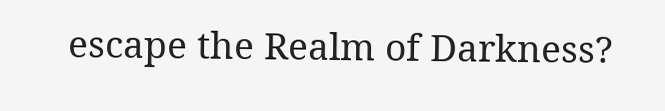escape the Realm of Darkness?